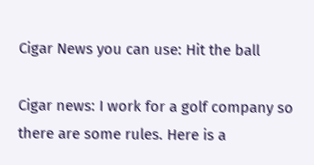Cigar News you can use: Hit the ball

Cigar news: I work for a golf company so there are some rules. Here is a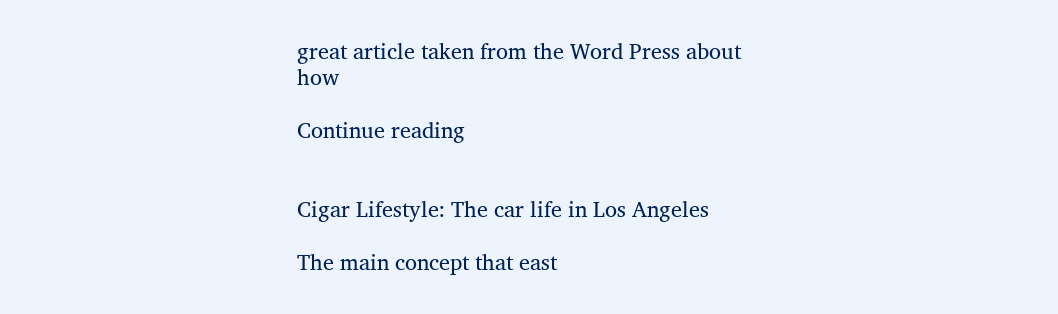great article taken from the Word Press about how

Continue reading


Cigar Lifestyle: The car life in Los Angeles

The main concept that east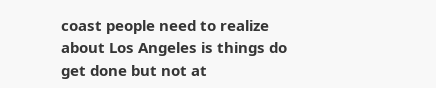coast people need to realize about Los Angeles is things do get done but not at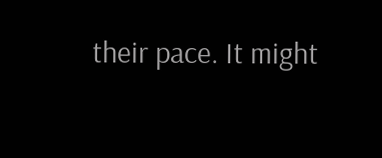their pace. It might